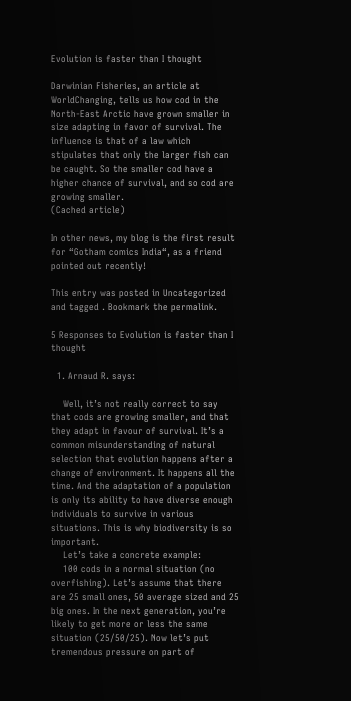Evolution is faster than I thought

Darwinian Fisheries, an article at WorldChanging, tells us how cod in the North-East Arctic have grown smaller in size adapting in favor of survival. The influence is that of a law which stipulates that only the larger fish can be caught. So the smaller cod have a higher chance of survival, and so cod are growing smaller.
(Cached article)

In other news, my blog is the first result for “Gotham comics India“, as a friend pointed out recently!

This entry was posted in Uncategorized and tagged . Bookmark the permalink.

5 Responses to Evolution is faster than I thought

  1. Arnaud R. says:

    Well, it’s not really correct to say that cods are growing smaller, and that they adapt in favour of survival. It’s a common misunderstanding of natural selection that evolution happens after a change of environment. It happens all the time. And the adaptation of a population is only its ability to have diverse enough individuals to survive in various situations. This is why biodiversity is so important.
    Let’s take a concrete example:
    100 cods in a normal situation (no overfishing). Let’s assume that there are 25 small ones, 50 average sized and 25 big ones. In the next generation, you’re likely to get more or less the same situation (25/50/25). Now let’s put tremendous pressure on part of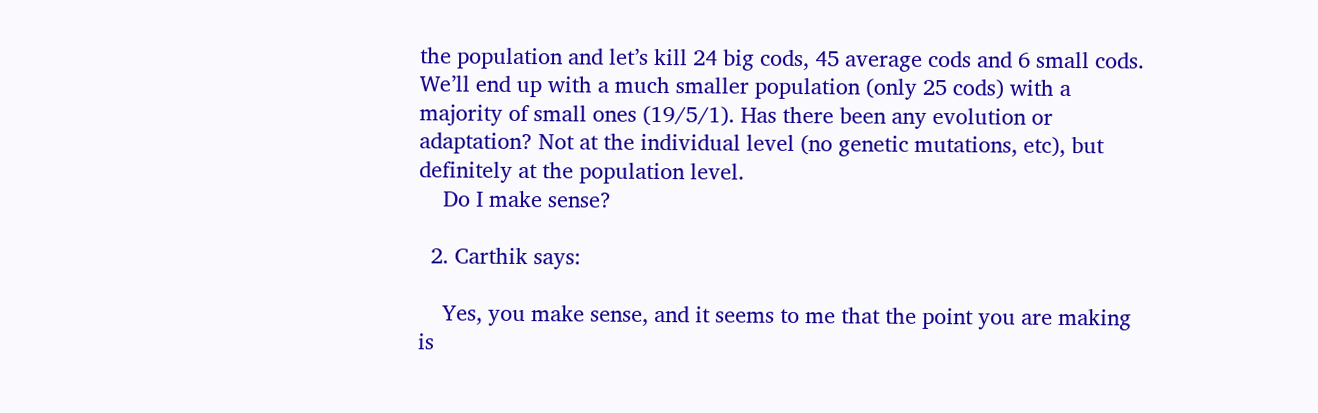the population and let’s kill 24 big cods, 45 average cods and 6 small cods. We’ll end up with a much smaller population (only 25 cods) with a majority of small ones (19/5/1). Has there been any evolution or adaptation? Not at the individual level (no genetic mutations, etc), but definitely at the population level.
    Do I make sense?

  2. Carthik says:

    Yes, you make sense, and it seems to me that the point you are making is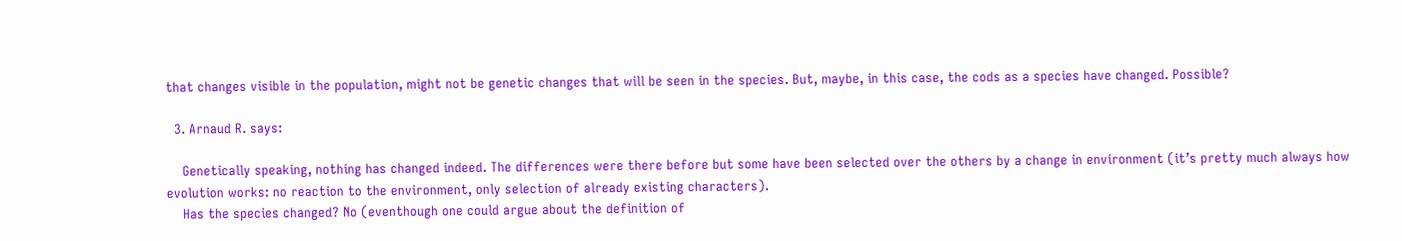that changes visible in the population, might not be genetic changes that will be seen in the species. But, maybe, in this case, the cods as a species have changed. Possible?

  3. Arnaud R. says:

    Genetically speaking, nothing has changed indeed. The differences were there before but some have been selected over the others by a change in environment (it’s pretty much always how evolution works: no reaction to the environment, only selection of already existing characters).
    Has the species changed? No (eventhough one could argue about the definition of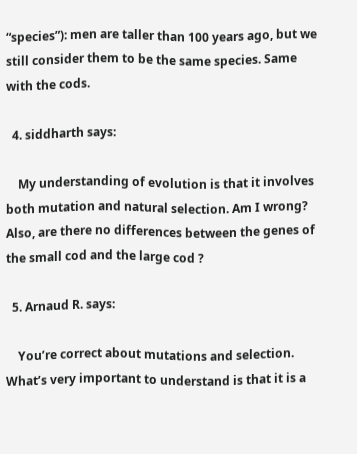“species”): men are taller than 100 years ago, but we still consider them to be the same species. Same with the cods.

  4. siddharth says:

    My understanding of evolution is that it involves both mutation and natural selection. Am I wrong? Also, are there no differences between the genes of the small cod and the large cod ?

  5. Arnaud R. says:

    You’re correct about mutations and selection. What’s very important to understand is that it is a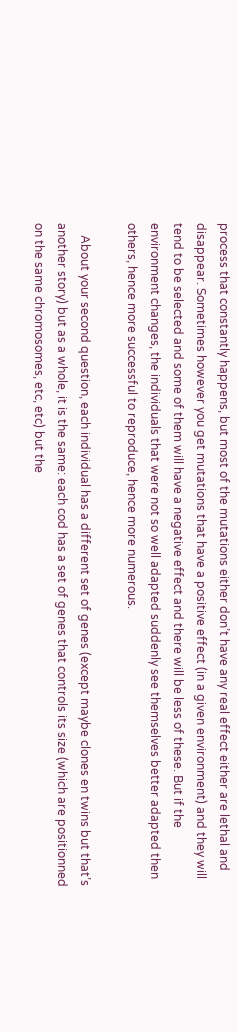process that constantly happens, but most of the mutations either don’t have any real effect either are lethal and disappear. Sometimes however you get mutations that have a positive effect (in a given environment) and they will tend to be selected and some of them will have a negative effect and there will be less of these. But if the environment changes, the individuals that were not so well adapted suddenly see themselves better adapted then others, hence more successful to reproduce, hence more numerous.

    About your second question, each individual has a different set of genes (except maybe clones en twins but that’s another story) but as a whole, it is the same: each cod has a set of genes that controls its size (which are positionned on the same chromosomes, etc, etc) but the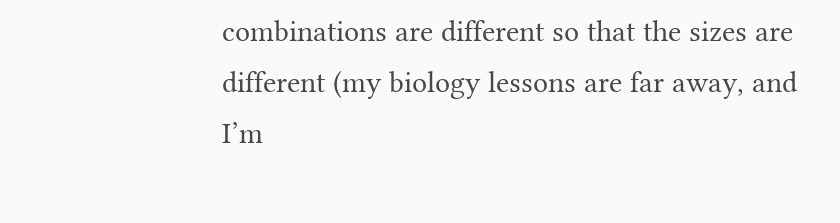combinations are different so that the sizes are different (my biology lessons are far away, and I’m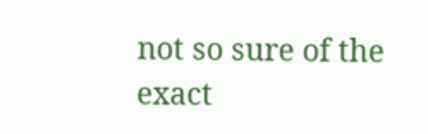not so sure of the exact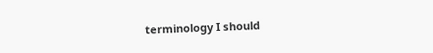terminology I should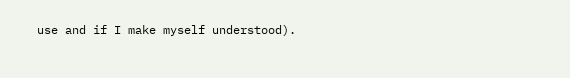use and if I make myself understood).